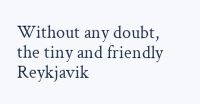Without any doubt, the tiny and friendly Reykjavik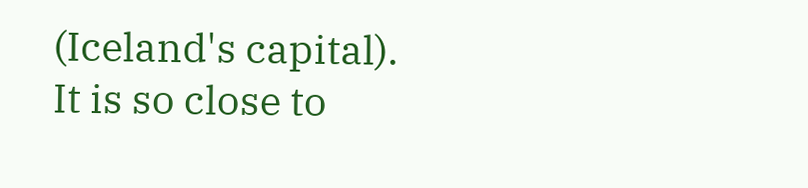(Iceland's capital). It is so close to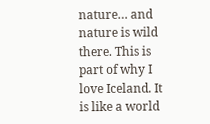nature… and nature is wild there. This is part of why I love Iceland. It is like a world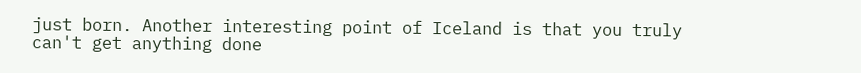just born. Another interesting point of Iceland is that you truly can't get anything done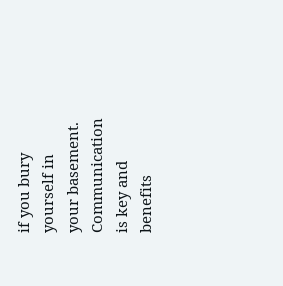if you bury yourself in your basement. Communication is key and benefits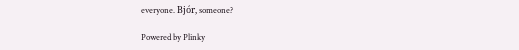everyone. Bjór, someone?

Powered by Plinky